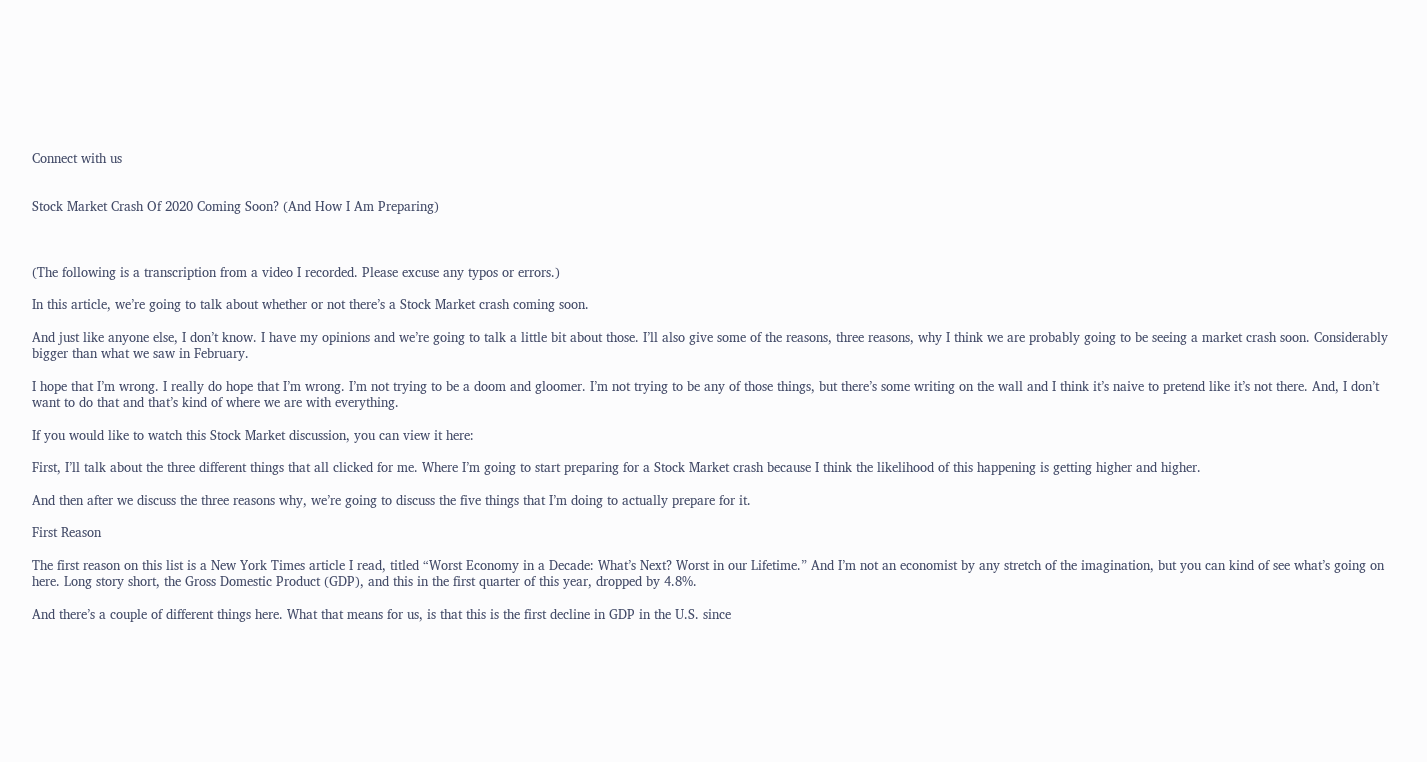Connect with us


Stock Market Crash Of 2020 Coming Soon? (And How I Am Preparing)



(The following is a transcription from a video I recorded. Please excuse any typos or errors.)

In this article, we’re going to talk about whether or not there’s a Stock Market crash coming soon.

And just like anyone else, I don’t know. I have my opinions and we’re going to talk a little bit about those. I’ll also give some of the reasons, three reasons, why I think we are probably going to be seeing a market crash soon. Considerably bigger than what we saw in February.

I hope that I’m wrong. I really do hope that I’m wrong. I’m not trying to be a doom and gloomer. I’m not trying to be any of those things, but there’s some writing on the wall and I think it’s naive to pretend like it’s not there. And, I don’t want to do that and that’s kind of where we are with everything.

If you would like to watch this Stock Market discussion, you can view it here:

First, I’ll talk about the three different things that all clicked for me. Where I’m going to start preparing for a Stock Market crash because I think the likelihood of this happening is getting higher and higher.

And then after we discuss the three reasons why, we’re going to discuss the five things that I’m doing to actually prepare for it.

First Reason

The first reason on this list is a New York Times article I read, titled “Worst Economy in a Decade: What’s Next? Worst in our Lifetime.” And I’m not an economist by any stretch of the imagination, but you can kind of see what’s going on here. Long story short, the Gross Domestic Product (GDP), and this in the first quarter of this year, dropped by 4.8%.

And there’s a couple of different things here. What that means for us, is that this is the first decline in GDP in the U.S. since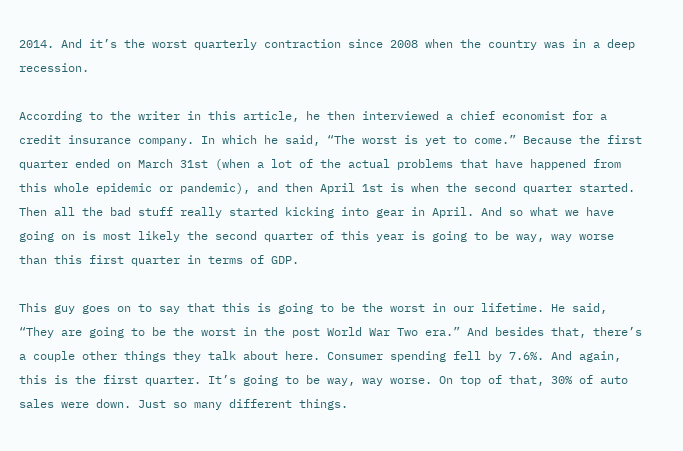2014. And it’s the worst quarterly contraction since 2008 when the country was in a deep recession.

According to the writer in this article, he then interviewed a chief economist for a credit insurance company. In which he said, “The worst is yet to come.” Because the first quarter ended on March 31st (when a lot of the actual problems that have happened from this whole epidemic or pandemic), and then April 1st is when the second quarter started. Then all the bad stuff really started kicking into gear in April. And so what we have going on is most likely the second quarter of this year is going to be way, way worse than this first quarter in terms of GDP.

This guy goes on to say that this is going to be the worst in our lifetime. He said, “They are going to be the worst in the post World War Two era.” And besides that, there’s a couple other things they talk about here. Consumer spending fell by 7.6%. And again, this is the first quarter. It’s going to be way, way worse. On top of that, 30% of auto sales were down. Just so many different things.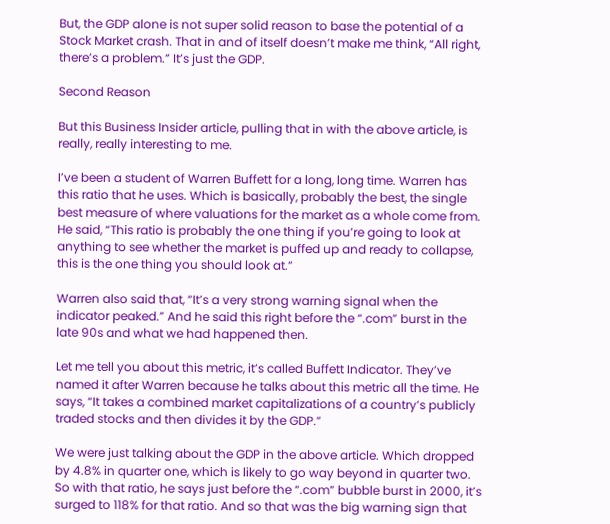But, the GDP alone is not super solid reason to base the potential of a Stock Market crash. That in and of itself doesn’t make me think, “All right, there’s a problem.” It’s just the GDP.

Second Reason

But this Business Insider article, pulling that in with the above article, is really, really interesting to me.

I’ve been a student of Warren Buffett for a long, long time. Warren has this ratio that he uses. Which is basically, probably the best, the single best measure of where valuations for the market as a whole come from. He said, “This ratio is probably the one thing if you’re going to look at anything to see whether the market is puffed up and ready to collapse, this is the one thing you should look at.”

Warren also said that, “It’s a very strong warning signal when the indicator peaked.” And he said this right before the “.com” burst in the late 90s and what we had happened then.

Let me tell you about this metric, it’s called Buffett Indicator. They’ve named it after Warren because he talks about this metric all the time. He says, “It takes a combined market capitalizations of a country’s publicly traded stocks and then divides it by the GDP.”

We were just talking about the GDP in the above article. Which dropped by 4.8% in quarter one, which is likely to go way beyond in quarter two. So with that ratio, he says just before the “.com” bubble burst in 2000, it’s surged to 118% for that ratio. And so that was the big warning sign that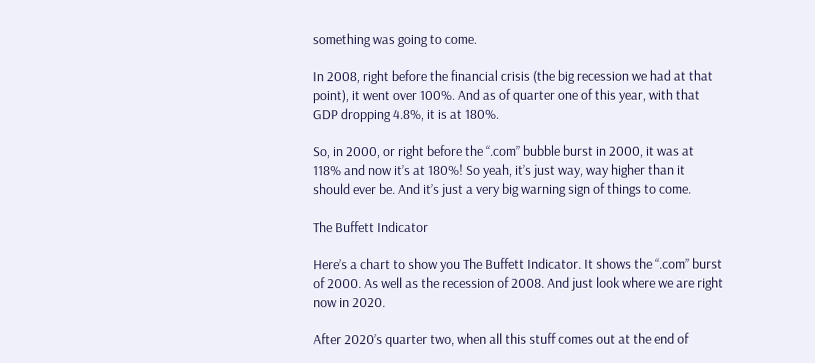something was going to come.

In 2008, right before the financial crisis (the big recession we had at that point), it went over 100%. And as of quarter one of this year, with that GDP dropping 4.8%, it is at 180%.

So, in 2000, or right before the “.com” bubble burst in 2000, it was at 118% and now it’s at 180%! So yeah, it’s just way, way higher than it should ever be. And it’s just a very big warning sign of things to come.

The Buffett Indicator

Here’s a chart to show you The Buffett Indicator. It shows the “.com” burst of 2000. As well as the recession of 2008. And just look where we are right now in 2020.

After 2020’s quarter two, when all this stuff comes out at the end of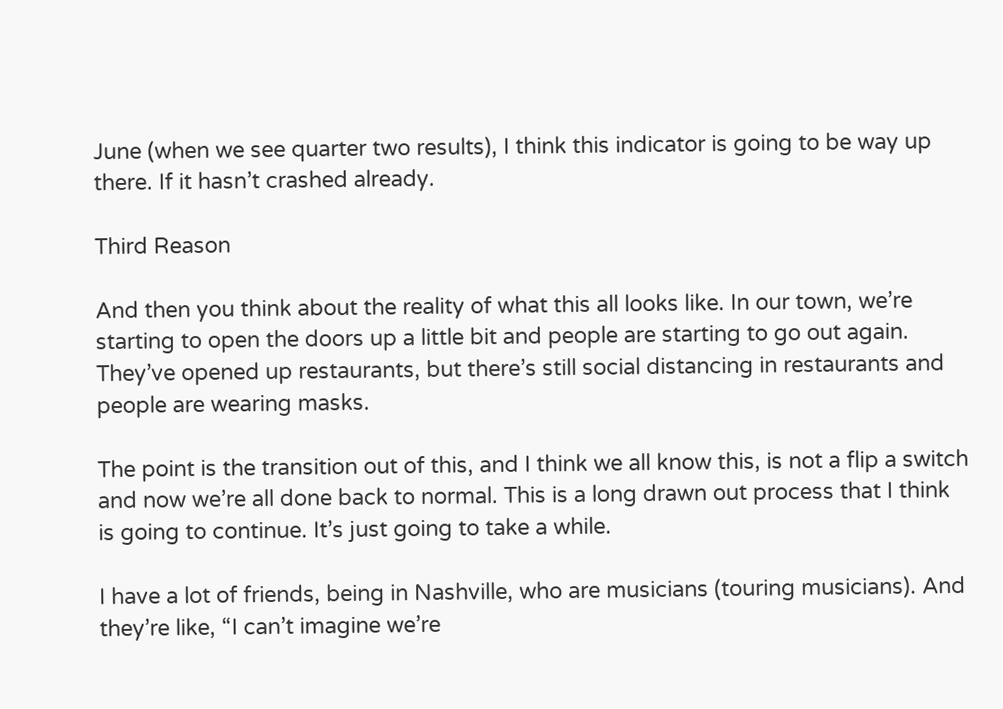June (when we see quarter two results), I think this indicator is going to be way up there. If it hasn’t crashed already.

Third Reason

And then you think about the reality of what this all looks like. In our town, we’re starting to open the doors up a little bit and people are starting to go out again. They’ve opened up restaurants, but there’s still social distancing in restaurants and people are wearing masks.

The point is the transition out of this, and I think we all know this, is not a flip a switch and now we’re all done back to normal. This is a long drawn out process that I think is going to continue. It’s just going to take a while.

I have a lot of friends, being in Nashville, who are musicians (touring musicians). And they’re like, “I can’t imagine we’re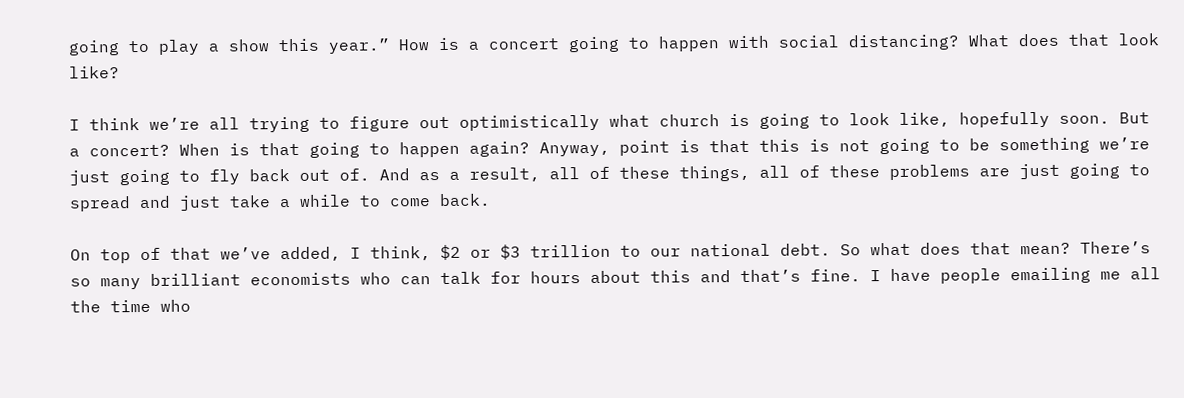going to play a show this year.” How is a concert going to happen with social distancing? What does that look like?

I think we’re all trying to figure out optimistically what church is going to look like, hopefully soon. But a concert? When is that going to happen again? Anyway, point is that this is not going to be something we’re just going to fly back out of. And as a result, all of these things, all of these problems are just going to spread and just take a while to come back.

On top of that we’ve added, I think, $2 or $3 trillion to our national debt. So what does that mean? There’s so many brilliant economists who can talk for hours about this and that’s fine. I have people emailing me all the time who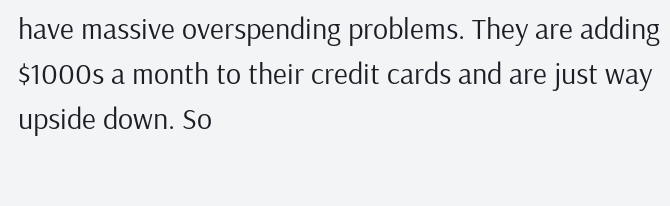have massive overspending problems. They are adding $1000s a month to their credit cards and are just way upside down. So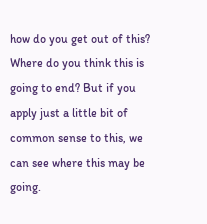how do you get out of this? Where do you think this is going to end? But if you apply just a little bit of common sense to this, we can see where this may be going.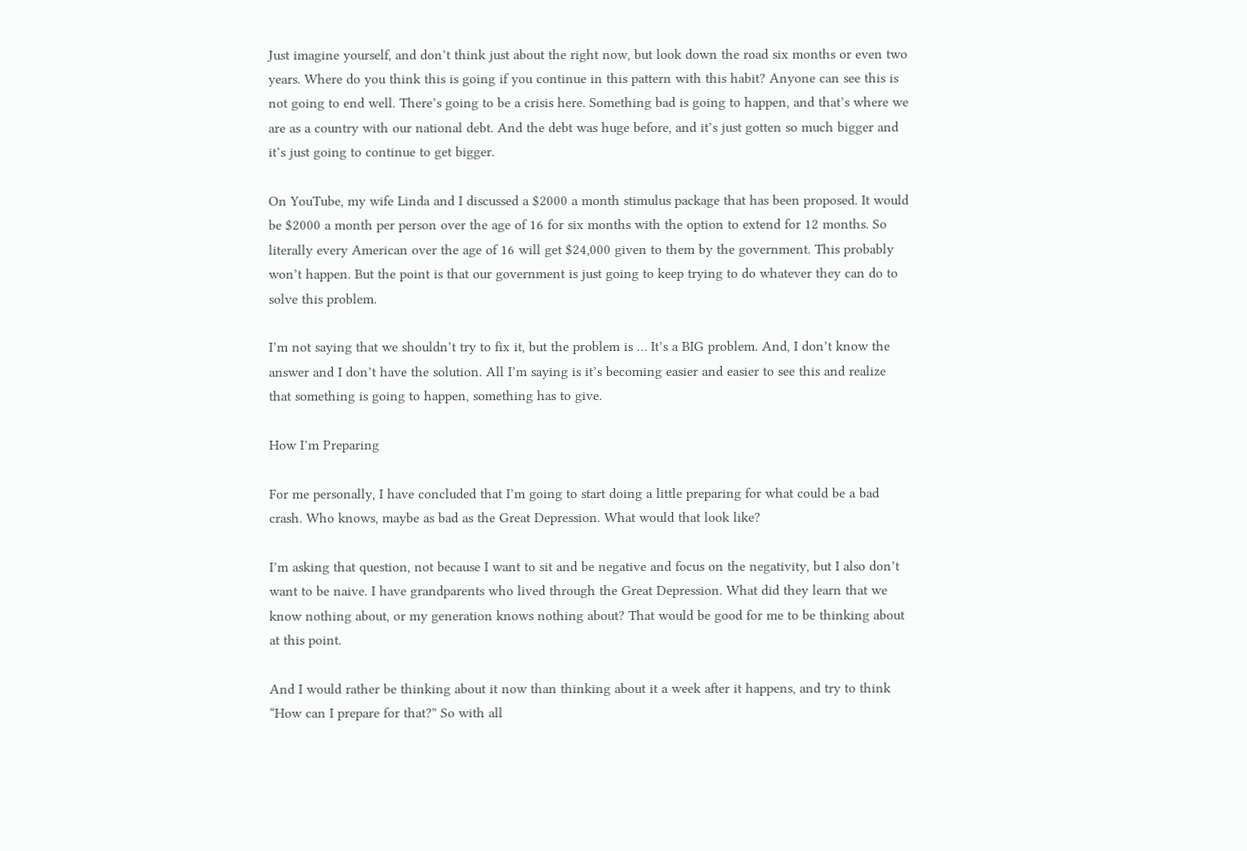Just imagine yourself, and don’t think just about the right now, but look down the road six months or even two years. Where do you think this is going if you continue in this pattern with this habit? Anyone can see this is not going to end well. There’s going to be a crisis here. Something bad is going to happen, and that’s where we are as a country with our national debt. And the debt was huge before, and it’s just gotten so much bigger and it’s just going to continue to get bigger.

On YouTube, my wife Linda and I discussed a $2000 a month stimulus package that has been proposed. It would be $2000 a month per person over the age of 16 for six months with the option to extend for 12 months. So literally every American over the age of 16 will get $24,000 given to them by the government. This probably won’t happen. But the point is that our government is just going to keep trying to do whatever they can do to solve this problem.

I’m not saying that we shouldn’t try to fix it, but the problem is … It’s a BIG problem. And, I don’t know the answer and I don’t have the solution. All I’m saying is it’s becoming easier and easier to see this and realize that something is going to happen, something has to give.

How I’m Preparing

For me personally, I have concluded that I’m going to start doing a little preparing for what could be a bad crash. Who knows, maybe as bad as the Great Depression. What would that look like?

I’m asking that question, not because I want to sit and be negative and focus on the negativity, but I also don’t want to be naive. I have grandparents who lived through the Great Depression. What did they learn that we know nothing about, or my generation knows nothing about? That would be good for me to be thinking about at this point.

And I would rather be thinking about it now than thinking about it a week after it happens, and try to think “How can I prepare for that?” So with all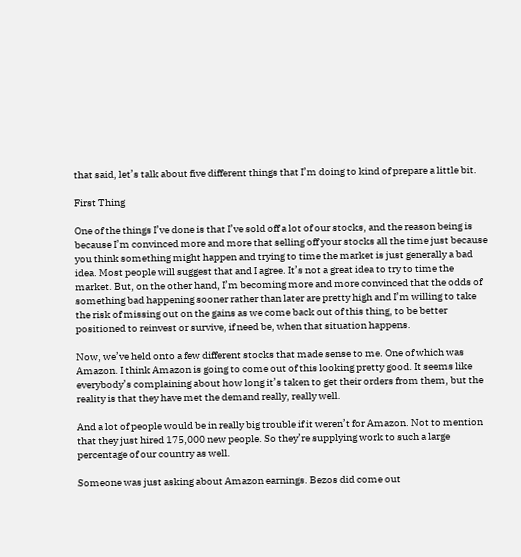that said, let’s talk about five different things that I’m doing to kind of prepare a little bit.

First Thing

One of the things I’ve done is that I’ve sold off a lot of our stocks, and the reason being is because I’m convinced more and more that selling off your stocks all the time just because you think something might happen and trying to time the market is just generally a bad idea. Most people will suggest that and I agree. It’s not a great idea to try to time the market. But, on the other hand, I’m becoming more and more convinced that the odds of something bad happening sooner rather than later are pretty high and I’m willing to take the risk of missing out on the gains as we come back out of this thing, to be better positioned to reinvest or survive, if need be, when that situation happens.

Now, we’ve held onto a few different stocks that made sense to me. One of which was Amazon. I think Amazon is going to come out of this looking pretty good. It seems like everybody’s complaining about how long it’s taken to get their orders from them, but the reality is that they have met the demand really, really well.

And a lot of people would be in really big trouble if it weren’t for Amazon. Not to mention that they just hired 175,000 new people. So they’re supplying work to such a large percentage of our country as well.

Someone was just asking about Amazon earnings. Bezos did come out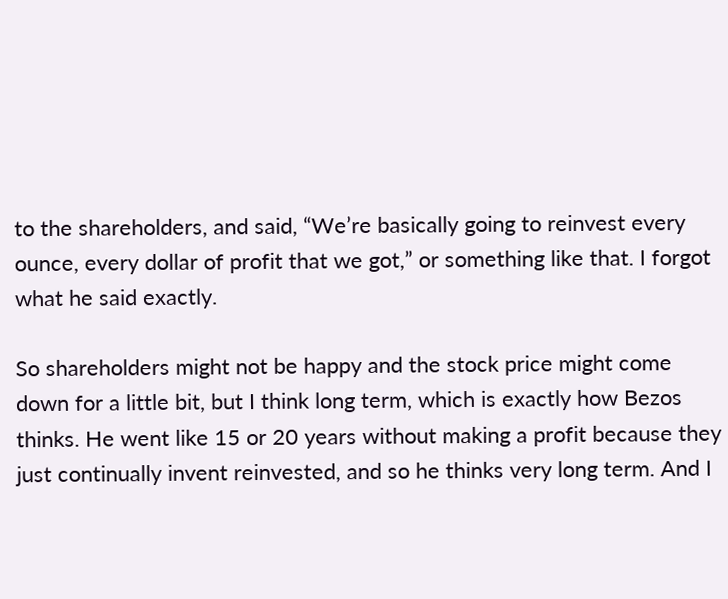to the shareholders, and said, “We’re basically going to reinvest every ounce, every dollar of profit that we got,” or something like that. I forgot what he said exactly.

So shareholders might not be happy and the stock price might come down for a little bit, but I think long term, which is exactly how Bezos thinks. He went like 15 or 20 years without making a profit because they just continually invent reinvested, and so he thinks very long term. And I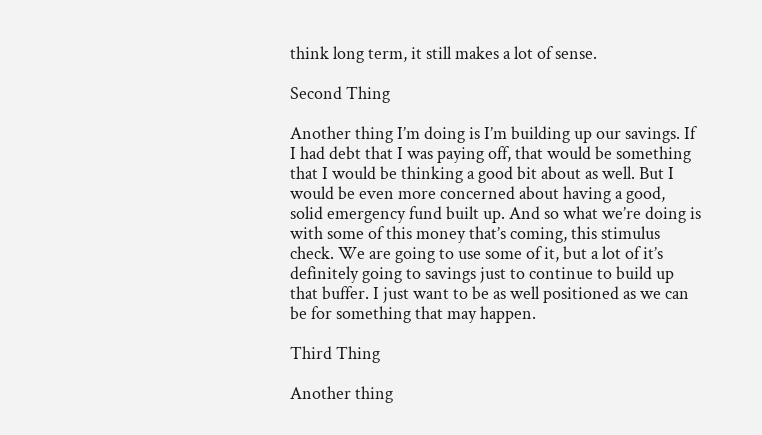think long term, it still makes a lot of sense.

Second Thing

Another thing I’m doing is I’m building up our savings. If I had debt that I was paying off, that would be something that I would be thinking a good bit about as well. But I would be even more concerned about having a good, solid emergency fund built up. And so what we’re doing is with some of this money that’s coming, this stimulus check. We are going to use some of it, but a lot of it’s definitely going to savings just to continue to build up that buffer. I just want to be as well positioned as we can be for something that may happen.

Third Thing

Another thing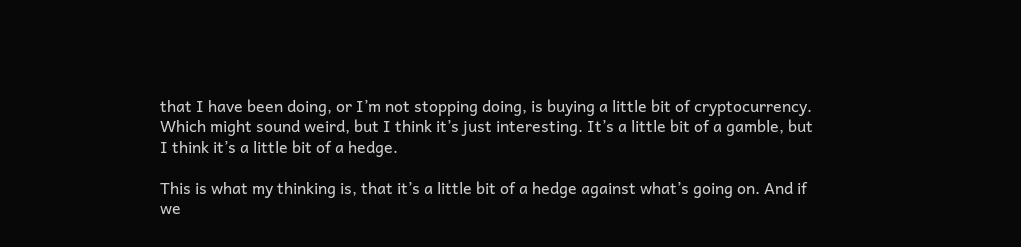that I have been doing, or I’m not stopping doing, is buying a little bit of cryptocurrency. Which might sound weird, but I think it’s just interesting. It’s a little bit of a gamble, but I think it’s a little bit of a hedge.

This is what my thinking is, that it’s a little bit of a hedge against what’s going on. And if we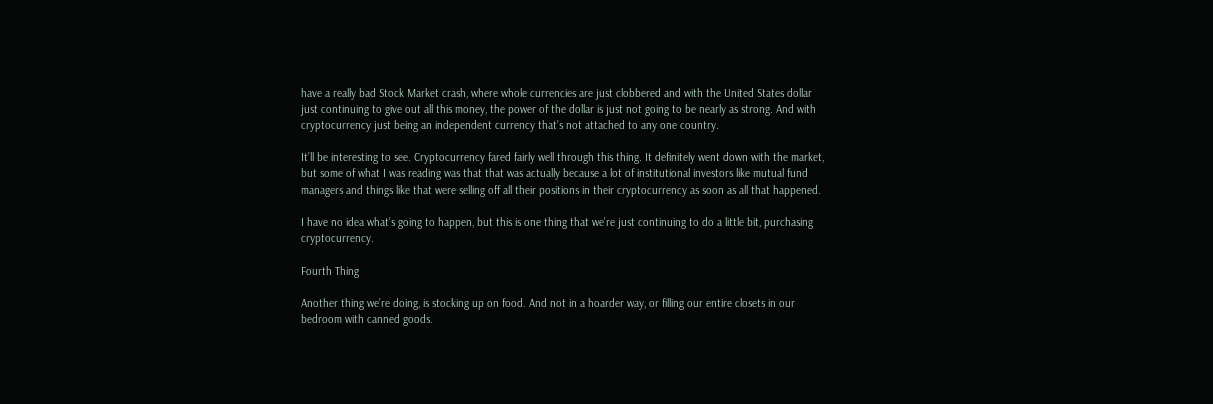have a really bad Stock Market crash, where whole currencies are just clobbered and with the United States dollar just continuing to give out all this money, the power of the dollar is just not going to be nearly as strong. And with cryptocurrency just being an independent currency that’s not attached to any one country.

It’ll be interesting to see. Cryptocurrency fared fairly well through this thing. It definitely went down with the market, but some of what I was reading was that that was actually because a lot of institutional investors like mutual fund managers and things like that were selling off all their positions in their cryptocurrency as soon as all that happened.

I have no idea what’s going to happen, but this is one thing that we’re just continuing to do a little bit, purchasing cryptocurrency.

Fourth Thing

Another thing we’re doing, is stocking up on food. And not in a hoarder way, or filling our entire closets in our bedroom with canned goods.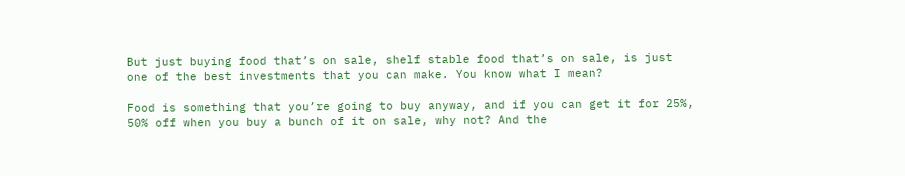But just buying food that’s on sale, shelf stable food that’s on sale, is just one of the best investments that you can make. You know what I mean?

Food is something that you’re going to buy anyway, and if you can get it for 25%, 50% off when you buy a bunch of it on sale, why not? And the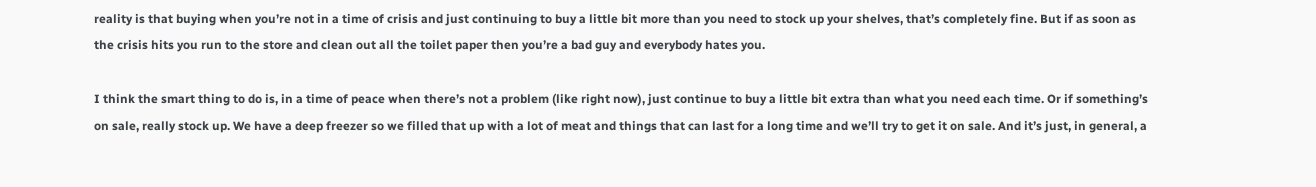reality is that buying when you’re not in a time of crisis and just continuing to buy a little bit more than you need to stock up your shelves, that’s completely fine. But if as soon as the crisis hits you run to the store and clean out all the toilet paper then you’re a bad guy and everybody hates you.

I think the smart thing to do is, in a time of peace when there’s not a problem (like right now), just continue to buy a little bit extra than what you need each time. Or if something’s on sale, really stock up. We have a deep freezer so we filled that up with a lot of meat and things that can last for a long time and we’ll try to get it on sale. And it’s just, in general, a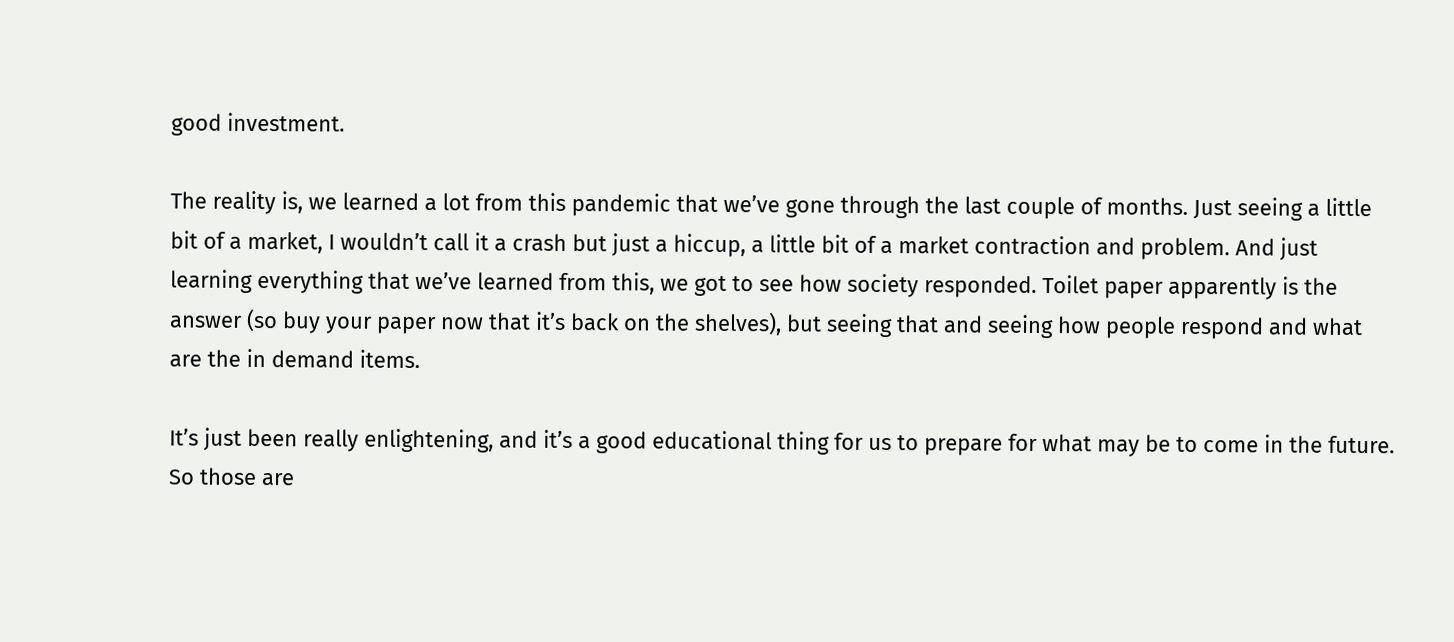good investment.

The reality is, we learned a lot from this pandemic that we’ve gone through the last couple of months. Just seeing a little bit of a market, I wouldn’t call it a crash but just a hiccup, a little bit of a market contraction and problem. And just learning everything that we’ve learned from this, we got to see how society responded. Toilet paper apparently is the answer (so buy your paper now that it’s back on the shelves), but seeing that and seeing how people respond and what are the in demand items.

It’s just been really enlightening, and it’s a good educational thing for us to prepare for what may be to come in the future. So those are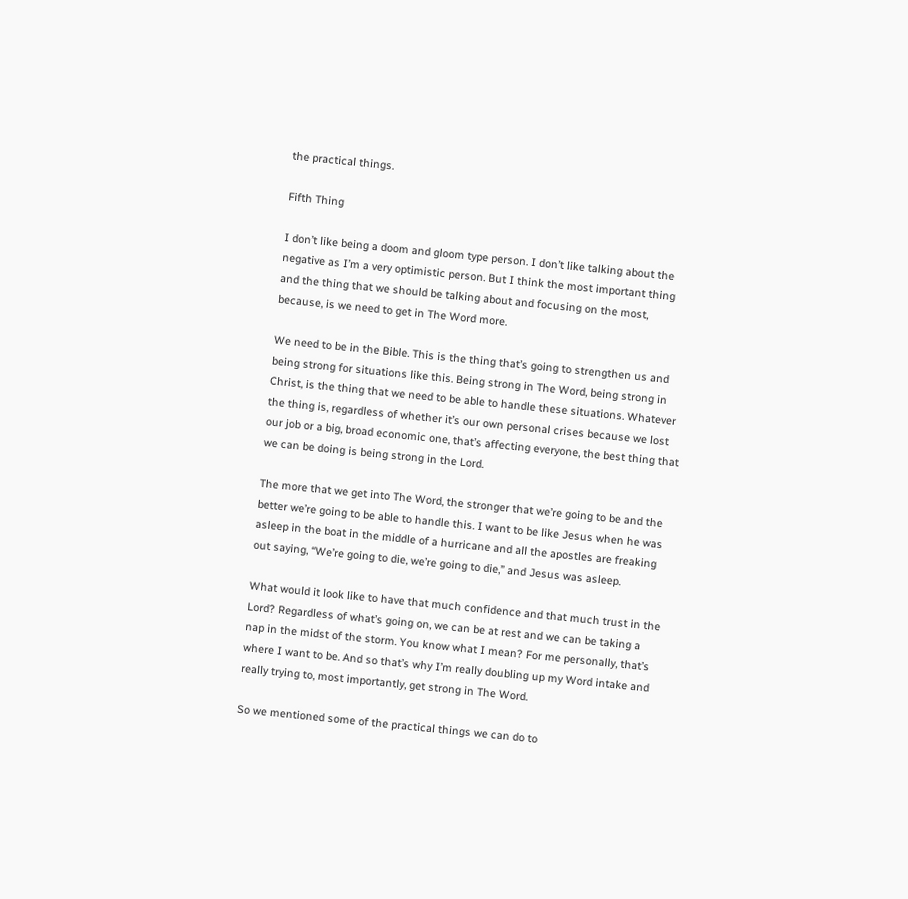the practical things.

Fifth Thing

I don’t like being a doom and gloom type person. I don’t like talking about the negative as I’m a very optimistic person. But I think the most important thing and the thing that we should be talking about and focusing on the most, because, is we need to get in The Word more.

We need to be in the Bible. This is the thing that’s going to strengthen us and being strong for situations like this. Being strong in The Word, being strong in Christ, is the thing that we need to be able to handle these situations. Whatever the thing is, regardless of whether it’s our own personal crises because we lost our job or a big, broad economic one, that’s affecting everyone, the best thing that we can be doing is being strong in the Lord.

The more that we get into The Word, the stronger that we’re going to be and the better we’re going to be able to handle this. I want to be like Jesus when he was asleep in the boat in the middle of a hurricane and all the apostles are freaking out saying, “We’re going to die, we’re going to die,” and Jesus was asleep.

What would it look like to have that much confidence and that much trust in the Lord? Regardless of what’s going on, we can be at rest and we can be taking a nap in the midst of the storm. You know what I mean? For me personally, that’s where I want to be. And so that’s why I’m really doubling up my Word intake and really trying to, most importantly, get strong in The Word.

So we mentioned some of the practical things we can do to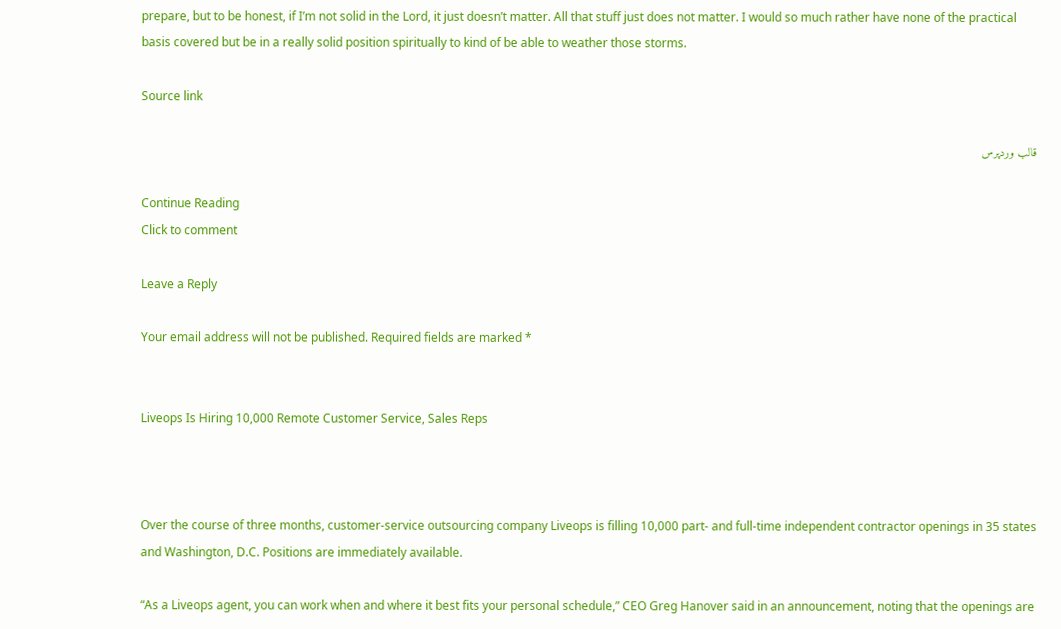prepare, but to be honest, if I’m not solid in the Lord, it just doesn’t matter. All that stuff just does not matter. I would so much rather have none of the practical basis covered but be in a really solid position spiritually to kind of be able to weather those storms.

Source link

قالب وردپرس

Continue Reading
Click to comment

Leave a Reply

Your email address will not be published. Required fields are marked *


Liveops Is Hiring 10,000 Remote Customer Service, Sales Reps



Over the course of three months, customer-service outsourcing company Liveops is filling 10,000 part- and full-time independent contractor openings in 35 states and Washington, D.C. Positions are immediately available.

“As a Liveops agent, you can work when and where it best fits your personal schedule,” CEO Greg Hanover said in an announcement, noting that the openings are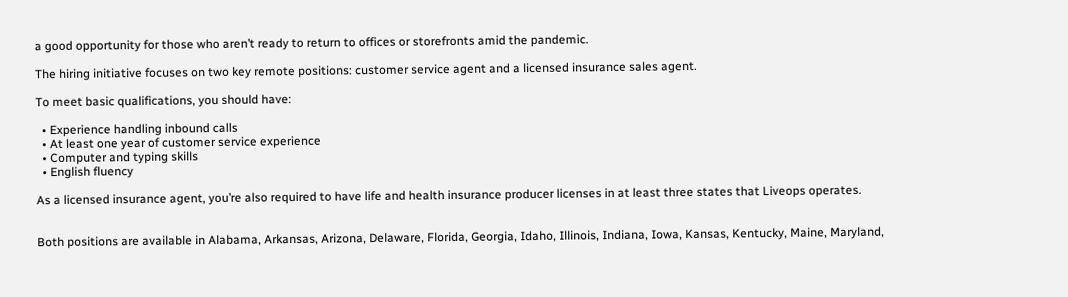a good opportunity for those who aren’t ready to return to offices or storefronts amid the pandemic.

The hiring initiative focuses on two key remote positions: customer service agent and a licensed insurance sales agent.

To meet basic qualifications, you should have:

  • Experience handling inbound calls
  • At least one year of customer service experience
  • Computer and typing skills
  • English fluency

As a licensed insurance agent, you’re also required to have life and health insurance producer licenses in at least three states that Liveops operates.


Both positions are available in Alabama, Arkansas, Arizona, Delaware, Florida, Georgia, Idaho, Illinois, Indiana, Iowa, Kansas, Kentucky, Maine, Maryland,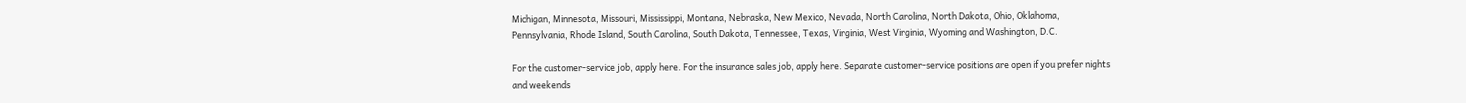Michigan, Minnesota, Missouri, Mississippi, Montana, Nebraska, New Mexico, Nevada, North Carolina, North Dakota, Ohio, Oklahoma, Pennsylvania, Rhode Island, South Carolina, South Dakota, Tennessee, Texas, Virginia, West Virginia, Wyoming and Washington, D.C.

For the customer-service job, apply here. For the insurance sales job, apply here. Separate customer-service positions are open if you prefer nights and weekends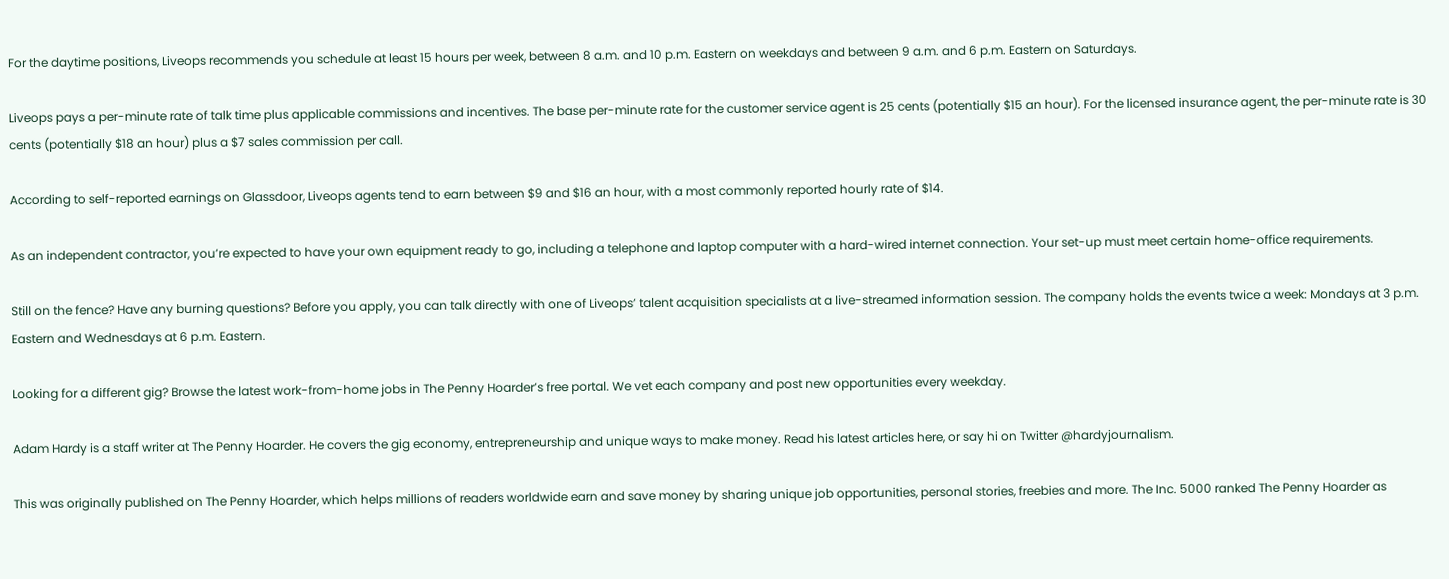For the daytime positions, Liveops recommends you schedule at least 15 hours per week, between 8 a.m. and 10 p.m. Eastern on weekdays and between 9 a.m. and 6 p.m. Eastern on Saturdays.

Liveops pays a per-minute rate of talk time plus applicable commissions and incentives. The base per-minute rate for the customer service agent is 25 cents (potentially $15 an hour). For the licensed insurance agent, the per-minute rate is 30 cents (potentially $18 an hour) plus a $7 sales commission per call.

According to self-reported earnings on Glassdoor, Liveops agents tend to earn between $9 and $16 an hour, with a most commonly reported hourly rate of $14.

As an independent contractor, you’re expected to have your own equipment ready to go, including a telephone and laptop computer with a hard-wired internet connection. Your set-up must meet certain home-office requirements.

Still on the fence? Have any burning questions? Before you apply, you can talk directly with one of Liveops’ talent acquisition specialists at a live-streamed information session. The company holds the events twice a week: Mondays at 3 p.m. Eastern and Wednesdays at 6 p.m. Eastern.

Looking for a different gig? Browse the latest work-from-home jobs in The Penny Hoarder’s free portal. We vet each company and post new opportunities every weekday.

Adam Hardy is a staff writer at The Penny Hoarder. He covers the gig economy, entrepreneurship and unique ways to make money. Read his latest articles here, or say hi on Twitter @hardyjournalism.

This was originally published on The Penny Hoarder, which helps millions of readers worldwide earn and save money by sharing unique job opportunities, personal stories, freebies and more. The Inc. 5000 ranked The Penny Hoarder as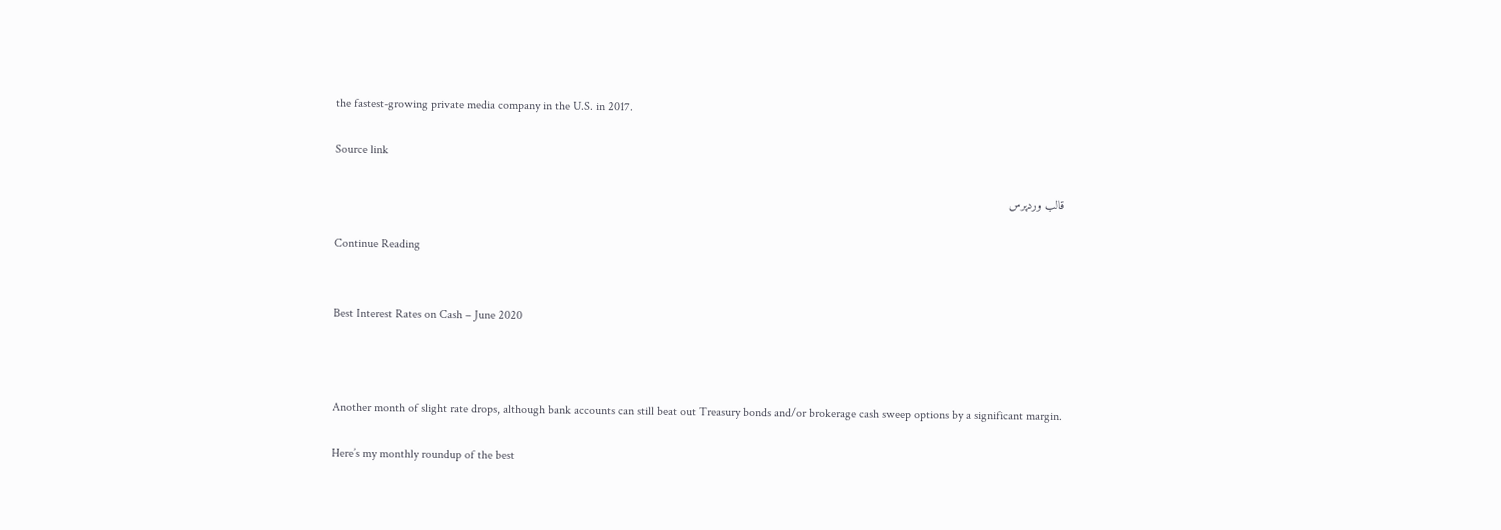the fastest-growing private media company in the U.S. in 2017.

Source link

قالب وردپرس

Continue Reading


Best Interest Rates on Cash – June 2020



Another month of slight rate drops, although bank accounts can still beat out Treasury bonds and/or brokerage cash sweep options by a significant margin.

Here’s my monthly roundup of the best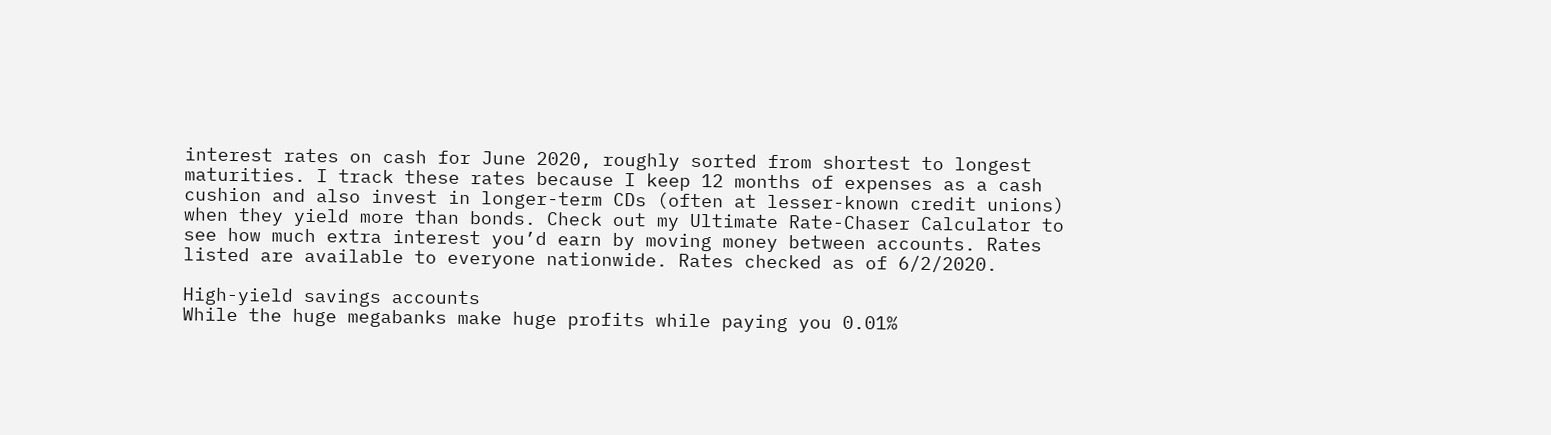interest rates on cash for June 2020, roughly sorted from shortest to longest maturities. I track these rates because I keep 12 months of expenses as a cash cushion and also invest in longer-term CDs (often at lesser-known credit unions) when they yield more than bonds. Check out my Ultimate Rate-Chaser Calculator to see how much extra interest you’d earn by moving money between accounts. Rates listed are available to everyone nationwide. Rates checked as of 6/2/2020.

High-yield savings accounts
While the huge megabanks make huge profits while paying you 0.01%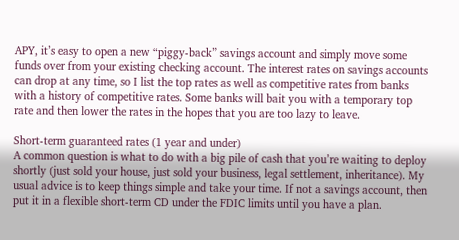APY, it’s easy to open a new “piggy-back” savings account and simply move some funds over from your existing checking account. The interest rates on savings accounts can drop at any time, so I list the top rates as well as competitive rates from banks with a history of competitive rates. Some banks will bait you with a temporary top rate and then lower the rates in the hopes that you are too lazy to leave.

Short-term guaranteed rates (1 year and under)
A common question is what to do with a big pile of cash that you’re waiting to deploy shortly (just sold your house, just sold your business, legal settlement, inheritance). My usual advice is to keep things simple and take your time. If not a savings account, then put it in a flexible short-term CD under the FDIC limits until you have a plan.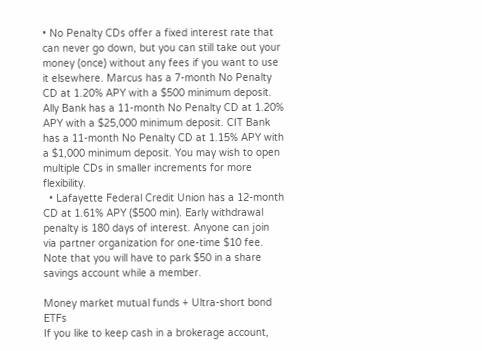• No Penalty CDs offer a fixed interest rate that can never go down, but you can still take out your money (once) without any fees if you want to use it elsewhere. Marcus has a 7-month No Penalty CD at 1.20% APY with a $500 minimum deposit. Ally Bank has a 11-month No Penalty CD at 1.20% APY with a $25,000 minimum deposit. CIT Bank has a 11-month No Penalty CD at 1.15% APY with a $1,000 minimum deposit. You may wish to open multiple CDs in smaller increments for more flexibility.
  • Lafayette Federal Credit Union has a 12-month CD at 1.61% APY ($500 min). Early withdrawal penalty is 180 days of interest. Anyone can join via partner organization for one-time $10 fee. Note that you will have to park $50 in a share savings account while a member.

Money market mutual funds + Ultra-short bond ETFs
If you like to keep cash in a brokerage account,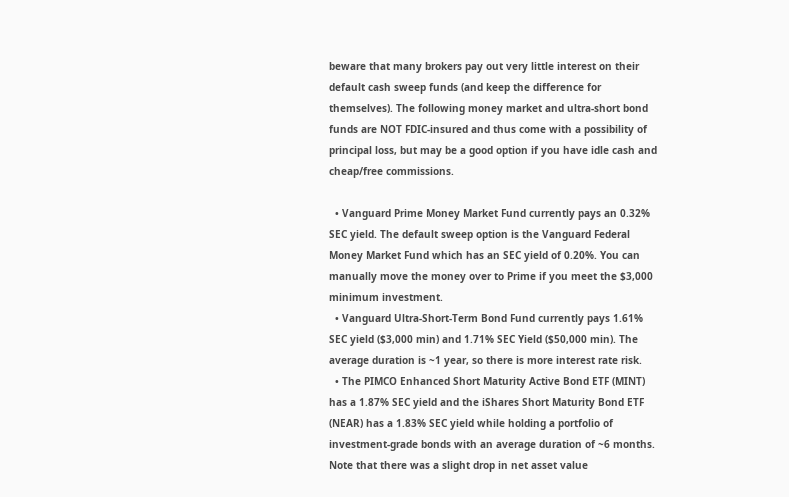beware that many brokers pay out very little interest on their default cash sweep funds (and keep the difference for themselves). The following money market and ultra-short bond funds are NOT FDIC-insured and thus come with a possibility of principal loss, but may be a good option if you have idle cash and cheap/free commissions.

  • Vanguard Prime Money Market Fund currently pays an 0.32% SEC yield. The default sweep option is the Vanguard Federal Money Market Fund which has an SEC yield of 0.20%. You can manually move the money over to Prime if you meet the $3,000 minimum investment.
  • Vanguard Ultra-Short-Term Bond Fund currently pays 1.61% SEC yield ($3,000 min) and 1.71% SEC Yield ($50,000 min). The average duration is ~1 year, so there is more interest rate risk.
  • The PIMCO Enhanced Short Maturity Active Bond ETF (MINT) has a 1.87% SEC yield and the iShares Short Maturity Bond ETF (NEAR) has a 1.83% SEC yield while holding a portfolio of investment-grade bonds with an average duration of ~6 months. Note that there was a slight drop in net asset value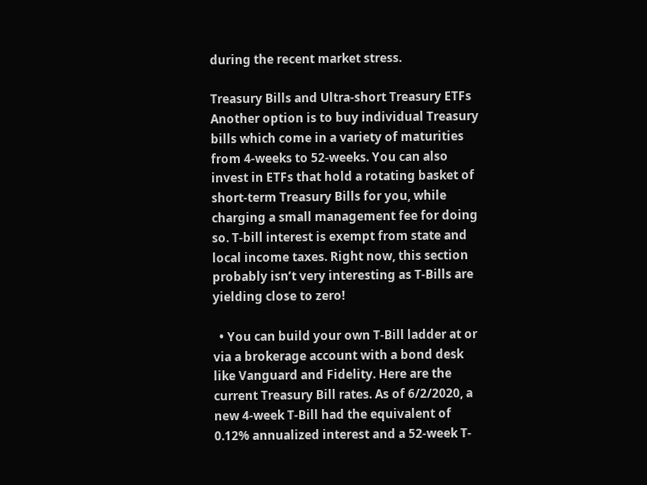during the recent market stress.

Treasury Bills and Ultra-short Treasury ETFs
Another option is to buy individual Treasury bills which come in a variety of maturities from 4-weeks to 52-weeks. You can also invest in ETFs that hold a rotating basket of short-term Treasury Bills for you, while charging a small management fee for doing so. T-bill interest is exempt from state and local income taxes. Right now, this section probably isn’t very interesting as T-Bills are yielding close to zero!

  • You can build your own T-Bill ladder at or via a brokerage account with a bond desk like Vanguard and Fidelity. Here are the current Treasury Bill rates. As of 6/2/2020, a new 4-week T-Bill had the equivalent of 0.12% annualized interest and a 52-week T-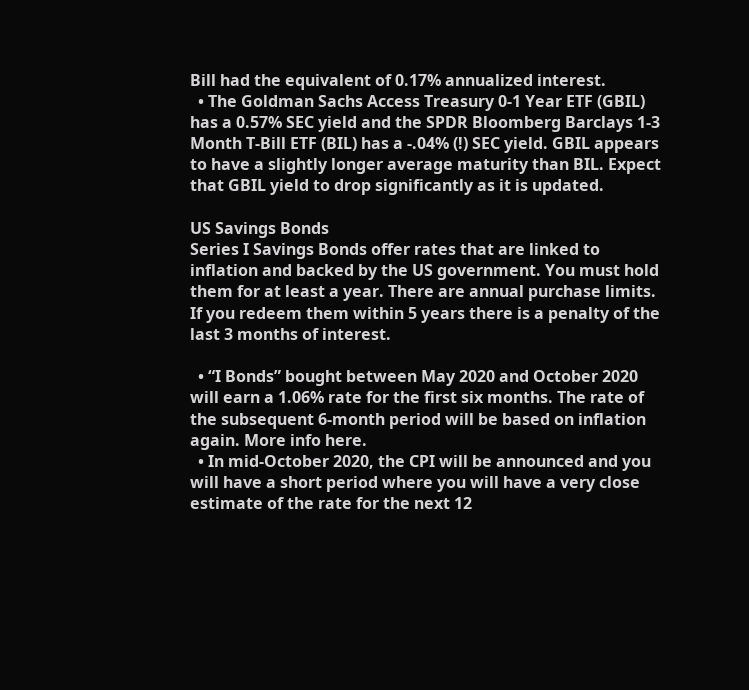Bill had the equivalent of 0.17% annualized interest.
  • The Goldman Sachs Access Treasury 0-1 Year ETF (GBIL) has a 0.57% SEC yield and the SPDR Bloomberg Barclays 1-3 Month T-Bill ETF (BIL) has a -.04% (!) SEC yield. GBIL appears to have a slightly longer average maturity than BIL. Expect that GBIL yield to drop significantly as it is updated.

US Savings Bonds
Series I Savings Bonds offer rates that are linked to inflation and backed by the US government. You must hold them for at least a year. There are annual purchase limits. If you redeem them within 5 years there is a penalty of the last 3 months of interest.

  • “I Bonds” bought between May 2020 and October 2020 will earn a 1.06% rate for the first six months. The rate of the subsequent 6-month period will be based on inflation again. More info here.
  • In mid-October 2020, the CPI will be announced and you will have a short period where you will have a very close estimate of the rate for the next 12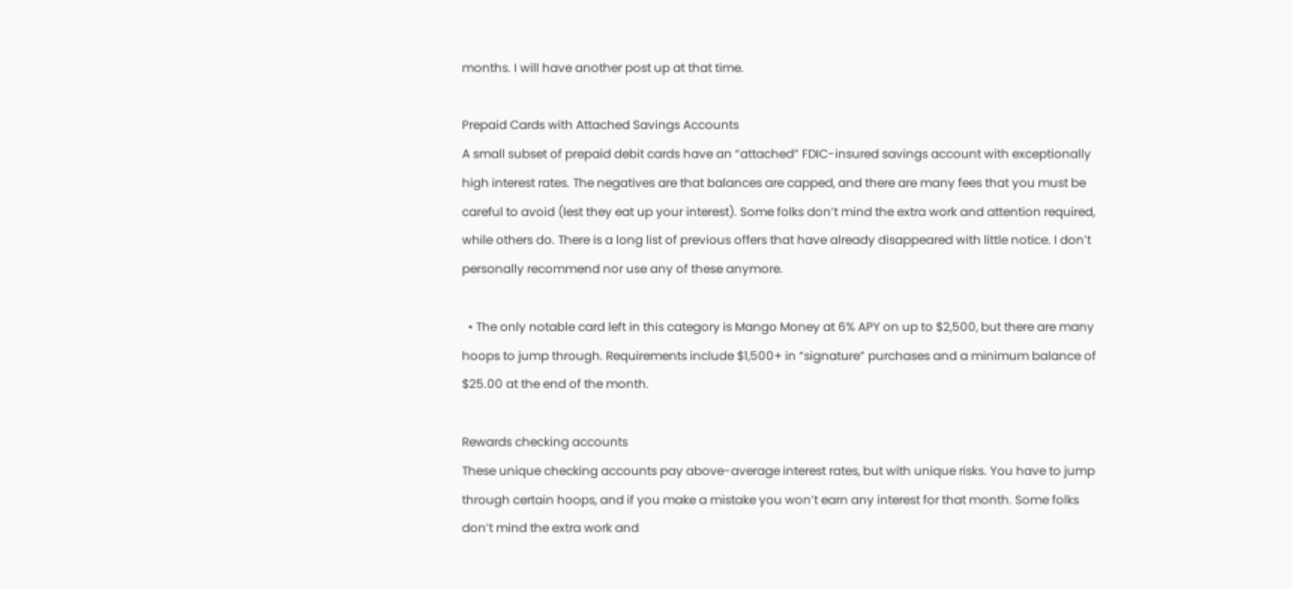months. I will have another post up at that time.

Prepaid Cards with Attached Savings Accounts
A small subset of prepaid debit cards have an “attached” FDIC-insured savings account with exceptionally high interest rates. The negatives are that balances are capped, and there are many fees that you must be careful to avoid (lest they eat up your interest). Some folks don’t mind the extra work and attention required, while others do. There is a long list of previous offers that have already disappeared with little notice. I don’t personally recommend nor use any of these anymore.

  • The only notable card left in this category is Mango Money at 6% APY on up to $2,500, but there are many hoops to jump through. Requirements include $1,500+ in “signature” purchases and a minimum balance of $25.00 at the end of the month.

Rewards checking accounts
These unique checking accounts pay above-average interest rates, but with unique risks. You have to jump through certain hoops, and if you make a mistake you won’t earn any interest for that month. Some folks don’t mind the extra work and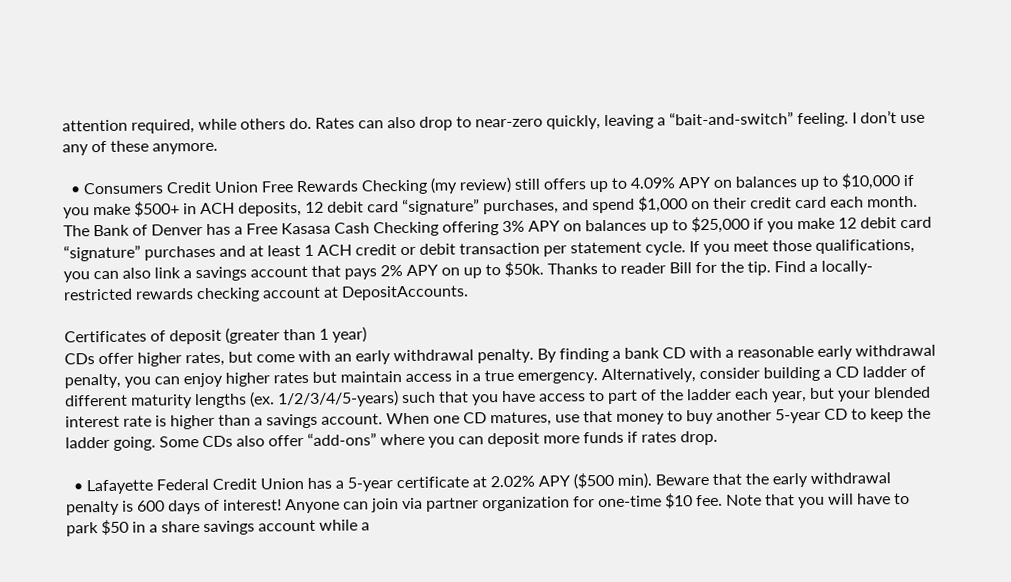attention required, while others do. Rates can also drop to near-zero quickly, leaving a “bait-and-switch” feeling. I don’t use any of these anymore.

  • Consumers Credit Union Free Rewards Checking (my review) still offers up to 4.09% APY on balances up to $10,000 if you make $500+ in ACH deposits, 12 debit card “signature” purchases, and spend $1,000 on their credit card each month. The Bank of Denver has a Free Kasasa Cash Checking offering 3% APY on balances up to $25,000 if you make 12 debit card “signature” purchases and at least 1 ACH credit or debit transaction per statement cycle. If you meet those qualifications, you can also link a savings account that pays 2% APY on up to $50k. Thanks to reader Bill for the tip. Find a locally-restricted rewards checking account at DepositAccounts.

Certificates of deposit (greater than 1 year)
CDs offer higher rates, but come with an early withdrawal penalty. By finding a bank CD with a reasonable early withdrawal penalty, you can enjoy higher rates but maintain access in a true emergency. Alternatively, consider building a CD ladder of different maturity lengths (ex. 1/2/3/4/5-years) such that you have access to part of the ladder each year, but your blended interest rate is higher than a savings account. When one CD matures, use that money to buy another 5-year CD to keep the ladder going. Some CDs also offer “add-ons” where you can deposit more funds if rates drop.

  • Lafayette Federal Credit Union has a 5-year certificate at 2.02% APY ($500 min). Beware that the early withdrawal penalty is 600 days of interest! Anyone can join via partner organization for one-time $10 fee. Note that you will have to park $50 in a share savings account while a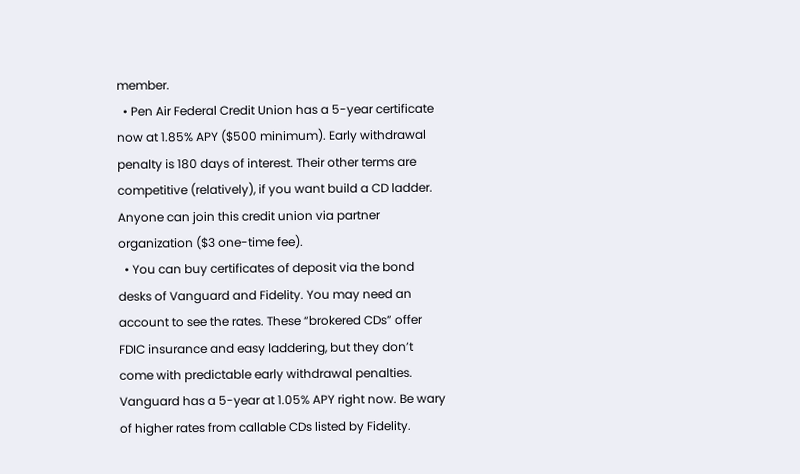member.
  • Pen Air Federal Credit Union has a 5-year certificate now at 1.85% APY ($500 minimum). Early withdrawal penalty is 180 days of interest. Their other terms are competitive (relatively), if you want build a CD ladder. Anyone can join this credit union via partner organization ($3 one-time fee).
  • You can buy certificates of deposit via the bond desks of Vanguard and Fidelity. You may need an account to see the rates. These “brokered CDs” offer FDIC insurance and easy laddering, but they don’t come with predictable early withdrawal penalties. Vanguard has a 5-year at 1.05% APY right now. Be wary of higher rates from callable CDs listed by Fidelity.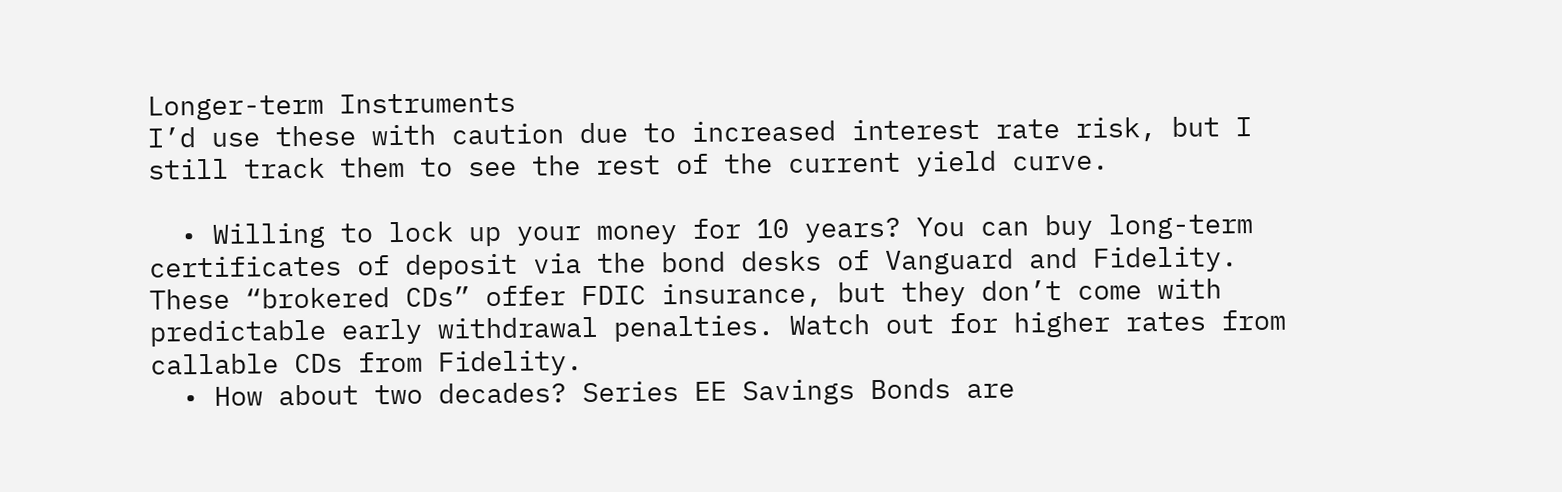Longer-term Instruments
I’d use these with caution due to increased interest rate risk, but I still track them to see the rest of the current yield curve.

  • Willing to lock up your money for 10 years? You can buy long-term certificates of deposit via the bond desks of Vanguard and Fidelity. These “brokered CDs” offer FDIC insurance, but they don’t come with predictable early withdrawal penalties. Watch out for higher rates from callable CDs from Fidelity.
  • How about two decades? Series EE Savings Bonds are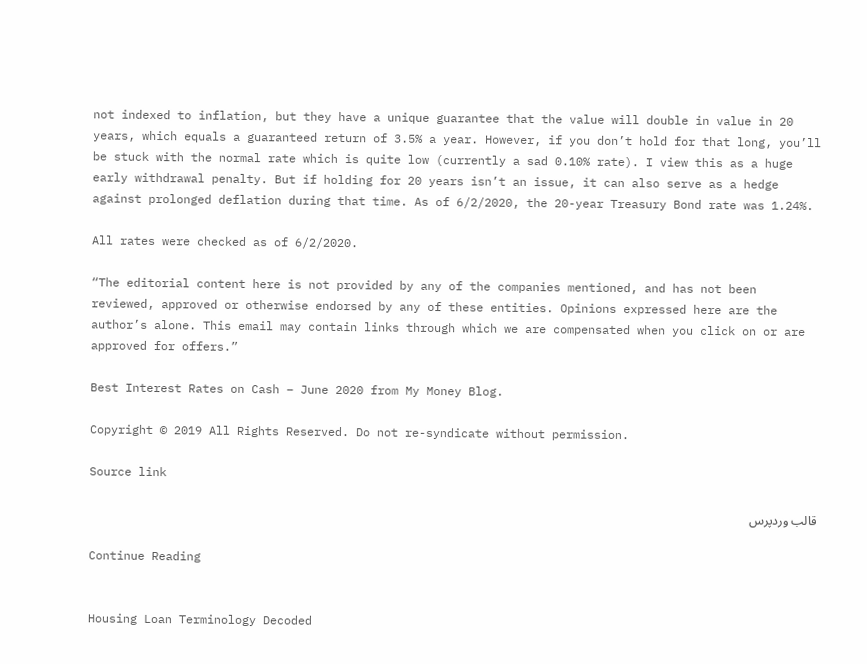not indexed to inflation, but they have a unique guarantee that the value will double in value in 20 years, which equals a guaranteed return of 3.5% a year. However, if you don’t hold for that long, you’ll be stuck with the normal rate which is quite low (currently a sad 0.10% rate). I view this as a huge early withdrawal penalty. But if holding for 20 years isn’t an issue, it can also serve as a hedge against prolonged deflation during that time. As of 6/2/2020, the 20-year Treasury Bond rate was 1.24%.

All rates were checked as of 6/2/2020.

“The editorial content here is not provided by any of the companies mentioned, and has not been reviewed, approved or otherwise endorsed by any of these entities. Opinions expressed here are the author’s alone. This email may contain links through which we are compensated when you click on or are approved for offers.”

Best Interest Rates on Cash – June 2020 from My Money Blog.

Copyright © 2019 All Rights Reserved. Do not re-syndicate without permission.

Source link

قالب وردپرس

Continue Reading


Housing Loan Terminology Decoded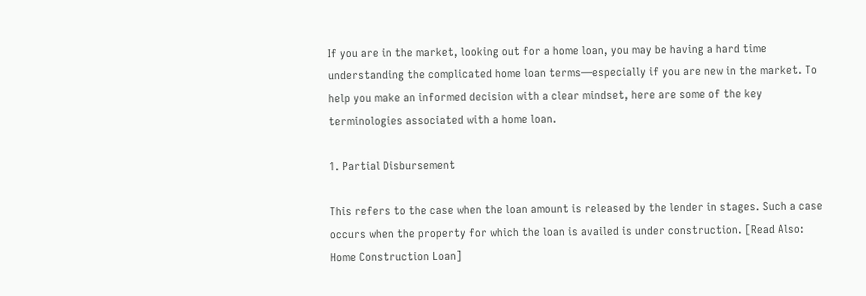If you are in the market, looking out for a home loan, you may be having a hard time understanding the complicated home loan terms—especially if you are new in the market. To help you make an informed decision with a clear mindset, here are some of the key terminologies associated with a home loan.

1. Partial Disbursement

This refers to the case when the loan amount is released by the lender in stages. Such a case occurs when the property for which the loan is availed is under construction. [Read Also: Home Construction Loan]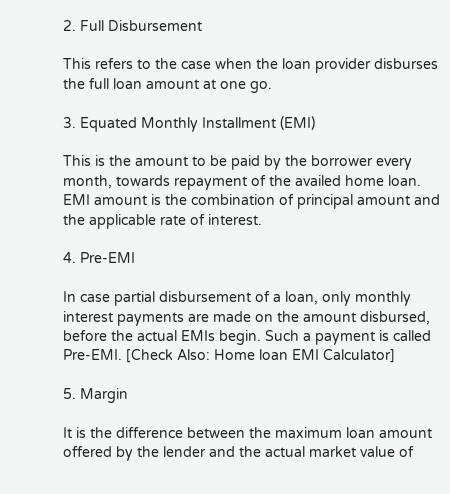2. Full Disbursement

This refers to the case when the loan provider disburses the full loan amount at one go.

3. Equated Monthly Installment (EMI)

This is the amount to be paid by the borrower every month, towards repayment of the availed home loan. EMI amount is the combination of principal amount and the applicable rate of interest.

4. Pre-EMI

In case partial disbursement of a loan, only monthly interest payments are made on the amount disbursed, before the actual EMIs begin. Such a payment is called Pre-EMI. [Check Also: Home loan EMI Calculator]

5. Margin

It is the difference between the maximum loan amount offered by the lender and the actual market value of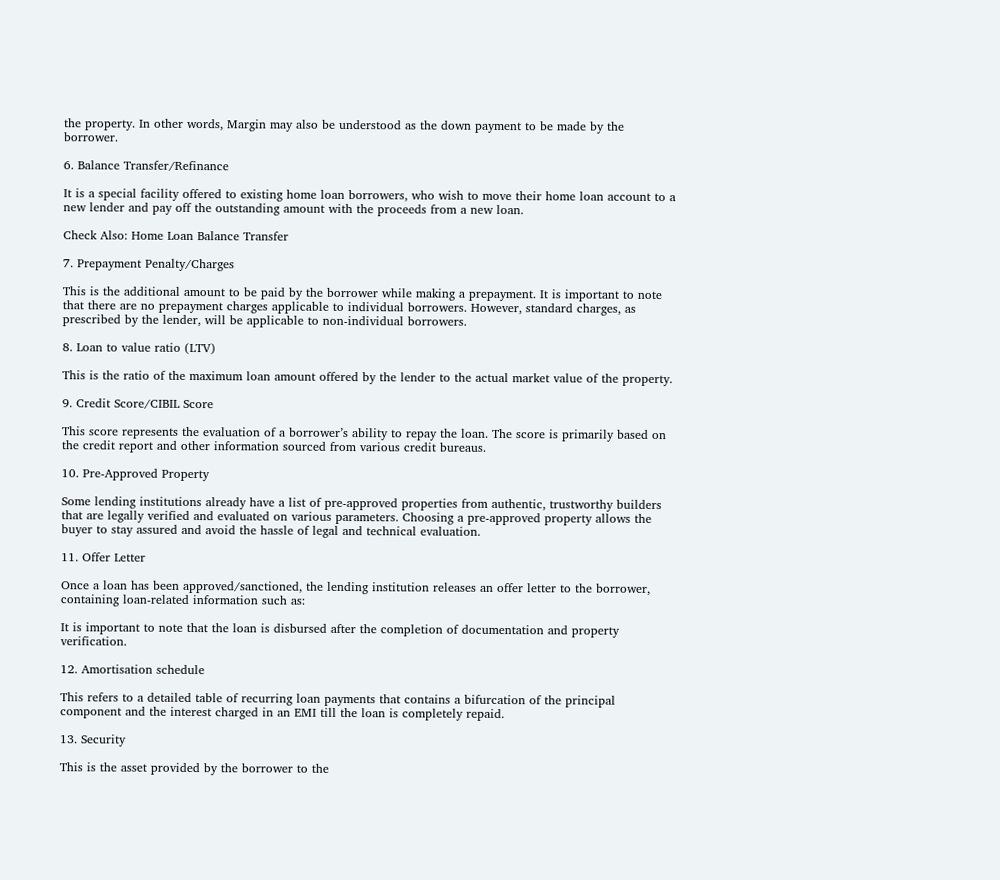the property. In other words, Margin may also be understood as the down payment to be made by the borrower.

6. Balance Transfer/Refinance

It is a special facility offered to existing home loan borrowers, who wish to move their home loan account to a new lender and pay off the outstanding amount with the proceeds from a new loan.

Check Also: Home Loan Balance Transfer

7. Prepayment Penalty/Charges

This is the additional amount to be paid by the borrower while making a prepayment. It is important to note that there are no prepayment charges applicable to individual borrowers. However, standard charges, as prescribed by the lender, will be applicable to non-individual borrowers.

8. Loan to value ratio (LTV)

This is the ratio of the maximum loan amount offered by the lender to the actual market value of the property.

9. Credit Score/CIBIL Score

This score represents the evaluation of a borrower’s ability to repay the loan. The score is primarily based on the credit report and other information sourced from various credit bureaus.

10. Pre-Approved Property

Some lending institutions already have a list of pre-approved properties from authentic, trustworthy builders that are legally verified and evaluated on various parameters. Choosing a pre-approved property allows the buyer to stay assured and avoid the hassle of legal and technical evaluation.

11. Offer Letter

Once a loan has been approved/sanctioned, the lending institution releases an offer letter to the borrower, containing loan-related information such as:

It is important to note that the loan is disbursed after the completion of documentation and property verification.

12. Amortisation schedule

This refers to a detailed table of recurring loan payments that contains a bifurcation of the principal component and the interest charged in an EMI till the loan is completely repaid.

13. Security

This is the asset provided by the borrower to the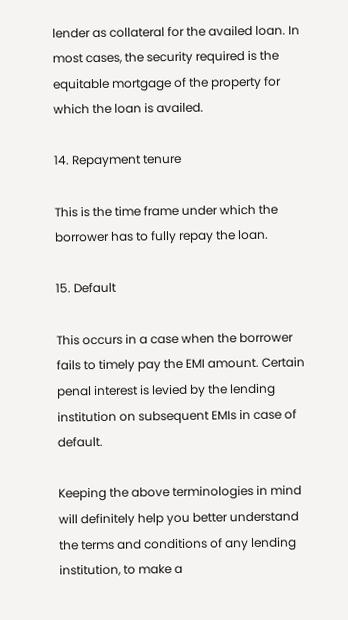lender as collateral for the availed loan. In most cases, the security required is the equitable mortgage of the property for which the loan is availed.

14. Repayment tenure

This is the time frame under which the borrower has to fully repay the loan.

15. Default

This occurs in a case when the borrower fails to timely pay the EMI amount. Certain penal interest is levied by the lending institution on subsequent EMIs in case of default.

Keeping the above terminologies in mind will definitely help you better understand the terms and conditions of any lending institution, to make a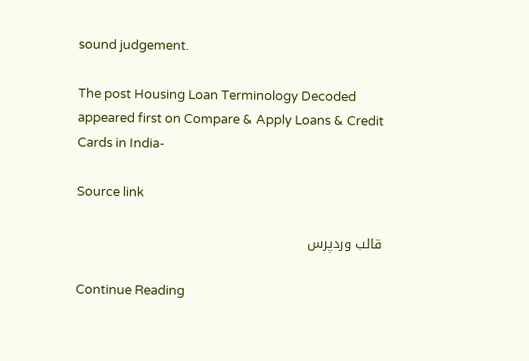sound judgement.

The post Housing Loan Terminology Decoded appeared first on Compare & Apply Loans & Credit Cards in India-

Source link

قالب وردپرس

Continue Reading